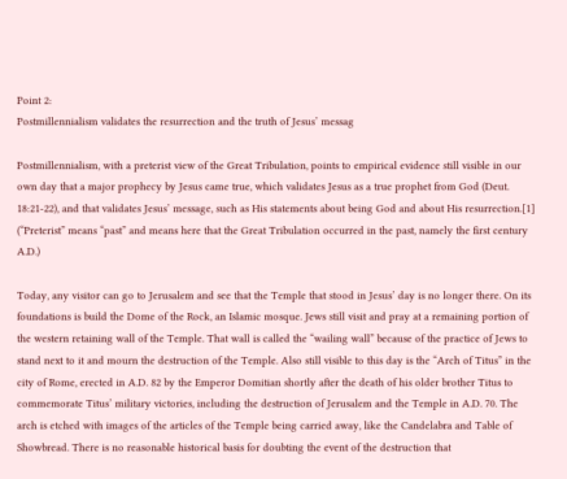Point 2:
Postmillennialism validates the resurrection and the truth of Jesus’ messag

Postmillennialism, with a preterist view of the Great Tribulation, points to empirical evidence still visible in our own day that a major prophecy by Jesus came true, which validates Jesus as a true prophet from God (Deut. 18:21-22), and that validates Jesus’ message, such as His statements about being God and about His resurrection.[1] (“Preterist” means “past” and means here that the Great Tribulation occurred in the past, namely the first century A.D.)

Today, any visitor can go to Jerusalem and see that the Temple that stood in Jesus’ day is no longer there. On its foundations is build the Dome of the Rock, an Islamic mosque. Jews still visit and pray at a remaining portion of the western retaining wall of the Temple. That wall is called the “wailing wall” because of the practice of Jews to stand next to it and mourn the destruction of the Temple. Also still visible to this day is the “Arch of Titus” in the city of Rome, erected in A.D. 82 by the Emperor Domitian shortly after the death of his older brother Titus to commemorate Titus’ military victories, including the destruction of Jerusalem and the Temple in A.D. 70. The arch is etched with images of the articles of the Temple being carried away, like the Candelabra and Table of Showbread. There is no reasonable historical basis for doubting the event of the destruction that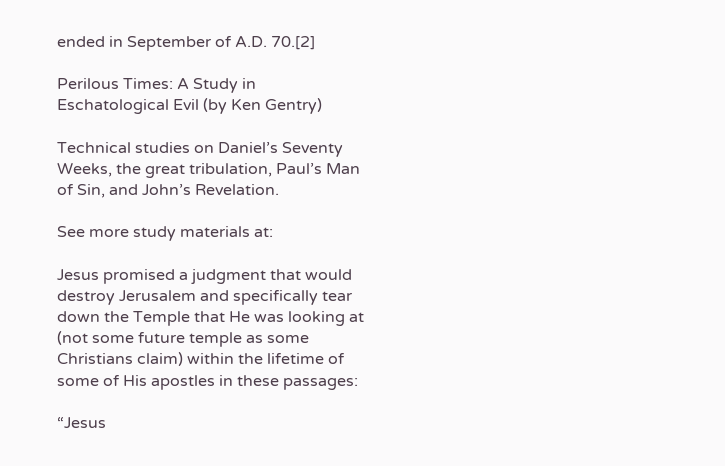ended in September of A.D. 70.[2]

Perilous Times: A Study in Eschatological Evil (by Ken Gentry)

Technical studies on Daniel’s Seventy Weeks, the great tribulation, Paul’s Man of Sin, and John’s Revelation.

See more study materials at:

Jesus promised a judgment that would destroy Jerusalem and specifically tear down the Temple that He was looking at (not some future temple as some Christians claim) within the lifetime of some of His apostles in these passages:

“Jesus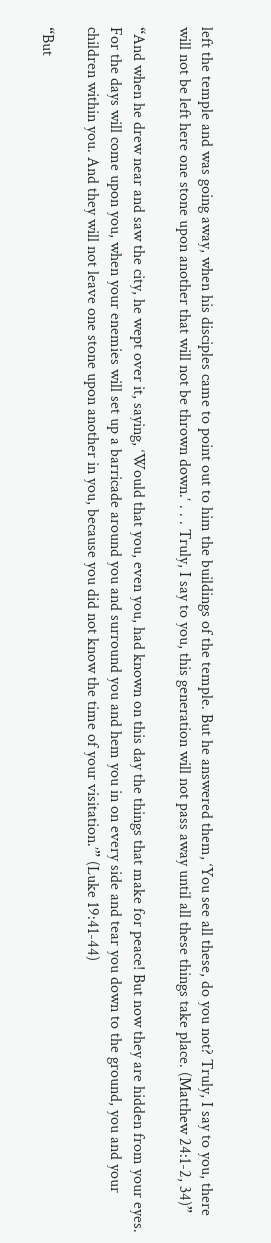left the temple and was going away, when his disciples came to point out to him the buildings of the temple. But he answered them, ‘You see all these, do you not? Truly, I say to you, there will not be left here one stone upon another that will not be thrown down.’ . . . Truly, I say to you, this generation will not pass away until all these things take place. (Matthew 24:1-2, 34)”

“And when he drew near and saw the city, he wept over it, saying, ‘Would that you, even you, had known on this day the things that make for peace! But now they are hidden from your eyes. For the days will come upon you, when your enemies will set up a barricade around you and surround you and hem you in on every side and tear you down to the ground, you and your children within you. And they will not leave one stone upon another in you, because you did not know the time of your visitation.’” (Luke 19:41-44)

“But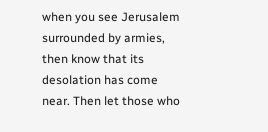when you see Jerusalem surrounded by armies, then know that its desolation has come near. Then let those who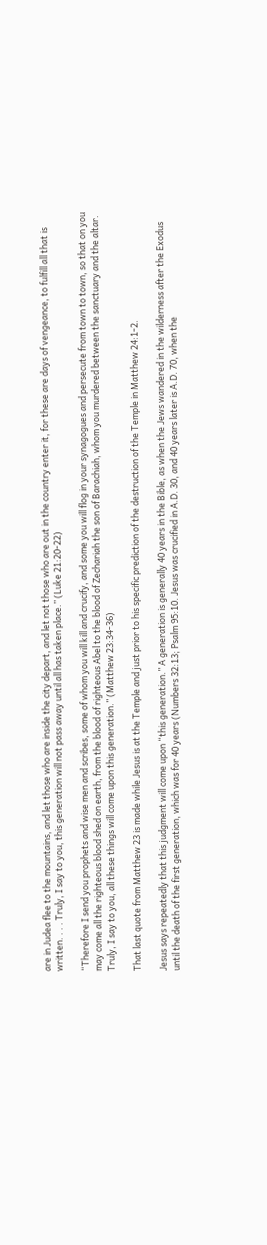are in Judea flee to the mountains, and let those who are inside the city depart, and let not those who are out in the country enter it, for these are days of vengeance, to fulfill all that is written. . . . Truly, I say to you, this generation will not pass away until all has taken place.” (Luke 21:20-22)

“Therefore I send you prophets and wise men and scribes, some of whom you will kill and crucify, and some you will flog in your synagogues and persecute from town to town, so that on you may come all the righteous blood shed on earth, from the blood of righteous Abel to the blood of Zechariah the son of Barachiah, whom you murdered between the sanctuary and the altar. Truly, I say to you, all these things will come upon this generation.” (Matthew 23:34-36)

That last quote from Matthew 23 is made while Jesus is at the Temple and just prior to his specific prediction of the destruction of the Temple in Matthew 24:1-2.

Jesus says repeatedly that this judgment will come upon “this generation.” A generation is generally 40 years in the Bible, as when the Jews wandered in the wilderness after the Exodus until the death of the first generation, which was for 40 years (Numbers 32:13; Psalm 95:10. Jesus was crucified in A.D. 30, and 40 years later is A.D. 70, when the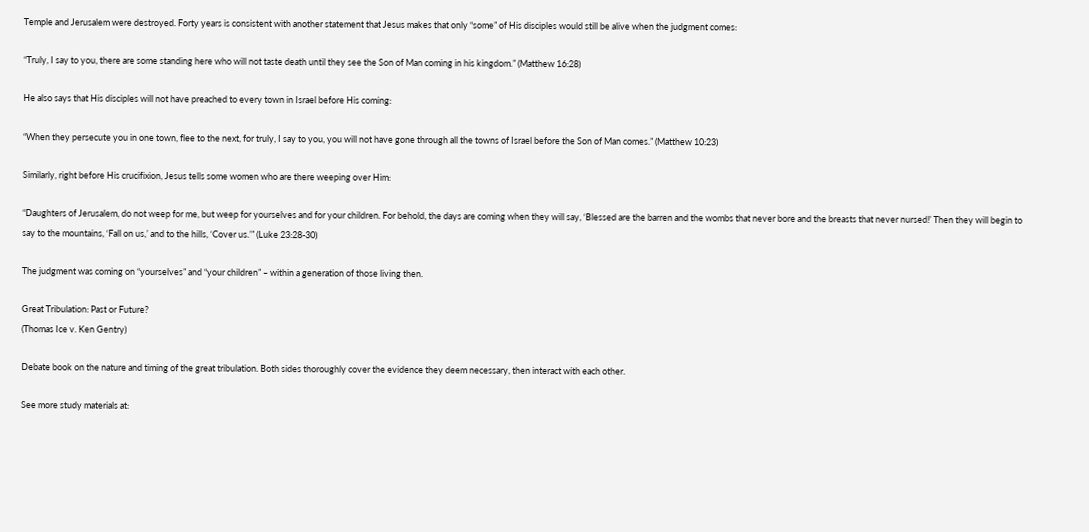Temple and Jerusalem were destroyed. Forty years is consistent with another statement that Jesus makes that only “some” of His disciples would still be alive when the judgment comes:

“Truly, I say to you, there are some standing here who will not taste death until they see the Son of Man coming in his kingdom.” (Matthew 16:28)

He also says that His disciples will not have preached to every town in Israel before His coming:

“When they persecute you in one town, flee to the next, for truly, I say to you, you will not have gone through all the towns of Israel before the Son of Man comes.” (Matthew 10:23)

Similarly, right before His crucifixion, Jesus tells some women who are there weeping over Him:

“Daughters of Jerusalem, do not weep for me, but weep for yourselves and for your children. For behold, the days are coming when they will say, ‘Blessed are the barren and the wombs that never bore and the breasts that never nursed!’ Then they will begin to say to the mountains, ‘Fall on us,’ and to the hills, ‘Cover us.’” (Luke 23:28-30)

The judgment was coming on “yourselves” and “your children” – within a generation of those living then.

Great Tribulation: Past or Future?
(Thomas Ice v. Ken Gentry)

Debate book on the nature and timing of the great tribulation. Both sides thoroughly cover the evidence they deem necessary, then interact with each other.

See more study materials at: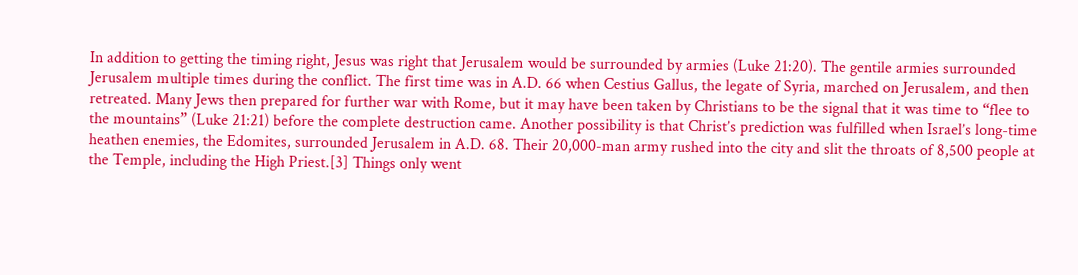In addition to getting the timing right, Jesus was right that Jerusalem would be surrounded by armies (Luke 21:20). The gentile armies surrounded Jerusalem multiple times during the conflict. The first time was in A.D. 66 when Cestius Gallus, the legate of Syria, marched on Jerusalem, and then retreated. Many Jews then prepared for further war with Rome, but it may have been taken by Christians to be the signal that it was time to “flee to the mountains” (Luke 21:21) before the complete destruction came. Another possibility is that Christ’s prediction was fulfilled when Israel’s long-time heathen enemies, the Edomites, surrounded Jerusalem in A.D. 68. Their 20,000-man army rushed into the city and slit the throats of 8,500 people at the Temple, including the High Priest.[3] Things only went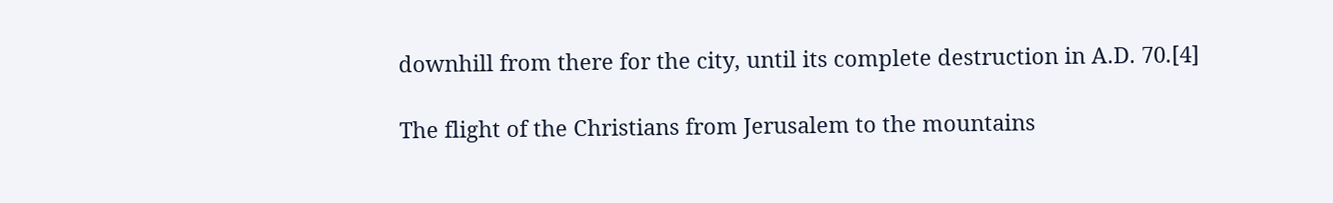downhill from there for the city, until its complete destruction in A.D. 70.[4]

The flight of the Christians from Jerusalem to the mountains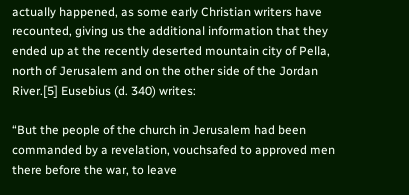actually happened, as some early Christian writers have recounted, giving us the additional information that they ended up at the recently deserted mountain city of Pella, north of Jerusalem and on the other side of the Jordan River.[5] Eusebius (d. 340) writes:

“But the people of the church in Jerusalem had been commanded by a revelation, vouchsafed to approved men there before the war, to leave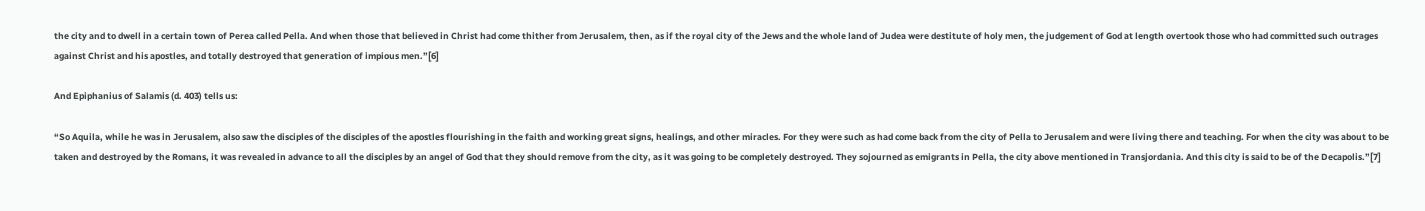the city and to dwell in a certain town of Perea called Pella. And when those that believed in Christ had come thither from Jerusalem, then, as if the royal city of the Jews and the whole land of Judea were destitute of holy men, the judgement of God at length overtook those who had committed such outrages against Christ and his apostles, and totally destroyed that generation of impious men.”[6]

And Epiphanius of Salamis (d. 403) tells us:

“So Aquila, while he was in Jerusalem, also saw the disciples of the disciples of the apostles flourishing in the faith and working great signs, healings, and other miracles. For they were such as had come back from the city of Pella to Jerusalem and were living there and teaching. For when the city was about to be taken and destroyed by the Romans, it was revealed in advance to all the disciples by an angel of God that they should remove from the city, as it was going to be completely destroyed. They sojourned as emigrants in Pella, the city above mentioned in Transjordania. And this city is said to be of the Decapolis.”[7]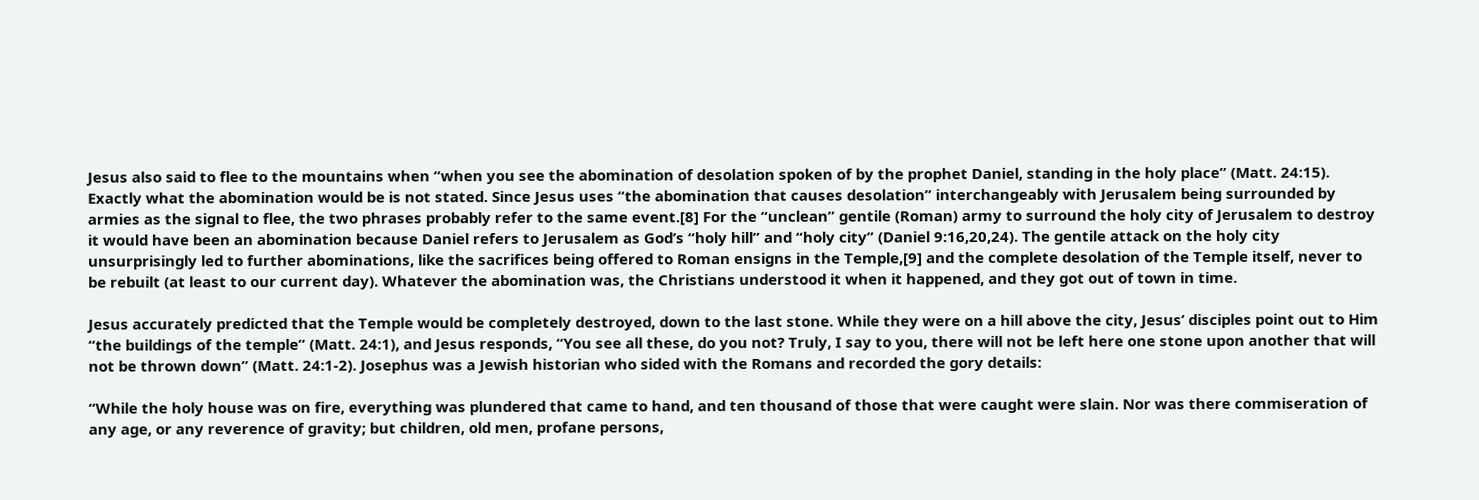Jesus also said to flee to the mountains when “when you see the abomination of desolation spoken of by the prophet Daniel, standing in the holy place” (Matt. 24:15). Exactly what the abomination would be is not stated. Since Jesus uses “the abomination that causes desolation” interchangeably with Jerusalem being surrounded by armies as the signal to flee, the two phrases probably refer to the same event.[8] For the “unclean” gentile (Roman) army to surround the holy city of Jerusalem to destroy it would have been an abomination because Daniel refers to Jerusalem as God’s “holy hill” and “holy city” (Daniel 9:16,20,24). The gentile attack on the holy city unsurprisingly led to further abominations, like the sacrifices being offered to Roman ensigns in the Temple,[9] and the complete desolation of the Temple itself, never to be rebuilt (at least to our current day). Whatever the abomination was, the Christians understood it when it happened, and they got out of town in time.

Jesus accurately predicted that the Temple would be completely destroyed, down to the last stone. While they were on a hill above the city, Jesus’ disciples point out to Him “the buildings of the temple” (Matt. 24:1), and Jesus responds, “You see all these, do you not? Truly, I say to you, there will not be left here one stone upon another that will not be thrown down” (Matt. 24:1-2). Josephus was a Jewish historian who sided with the Romans and recorded the gory details:

“While the holy house was on fire, everything was plundered that came to hand, and ten thousand of those that were caught were slain. Nor was there commiseration of any age, or any reverence of gravity; but children, old men, profane persons,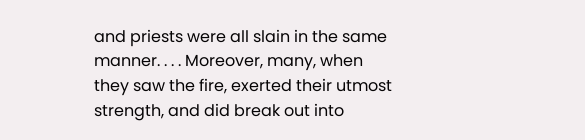and priests were all slain in the same manner. . . . Moreover, many, when they saw the fire, exerted their utmost strength, and did break out into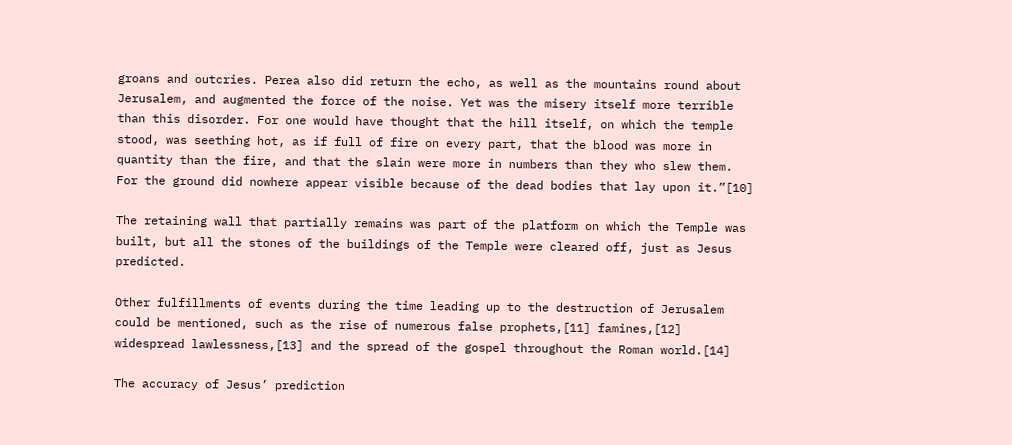groans and outcries. Perea also did return the echo, as well as the mountains round about Jerusalem, and augmented the force of the noise. Yet was the misery itself more terrible than this disorder. For one would have thought that the hill itself, on which the temple stood, was seething hot, as if full of fire on every part, that the blood was more in quantity than the fire, and that the slain were more in numbers than they who slew them. For the ground did nowhere appear visible because of the dead bodies that lay upon it.”[10]

The retaining wall that partially remains was part of the platform on which the Temple was built, but all the stones of the buildings of the Temple were cleared off, just as Jesus predicted.

Other fulfillments of events during the time leading up to the destruction of Jerusalem could be mentioned, such as the rise of numerous false prophets,[11] famines,[12] widespread lawlessness,[13] and the spread of the gospel throughout the Roman world.[14]

The accuracy of Jesus’ prediction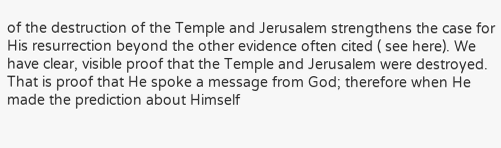of the destruction of the Temple and Jerusalem strengthens the case for His resurrection beyond the other evidence often cited ( see here). We have clear, visible proof that the Temple and Jerusalem were destroyed. That is proof that He spoke a message from God; therefore when He made the prediction about Himself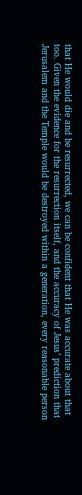that He would die and be resurrected, we can be confident that He was accurate about that too. Given the evidence for the resurrection itself, and the accuracy of Jesus’ prediction that Jerusalem and the Temple would be destroyed within a generation, every reasonable person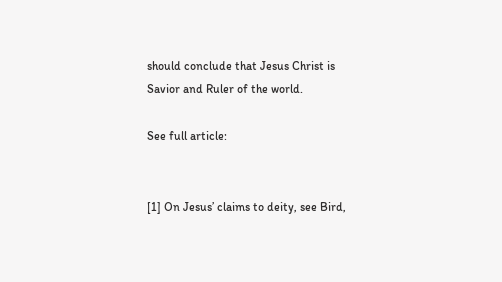should conclude that Jesus Christ is Savior and Ruler of the world.

See full article:


[1] On Jesus’ claims to deity, see Bird,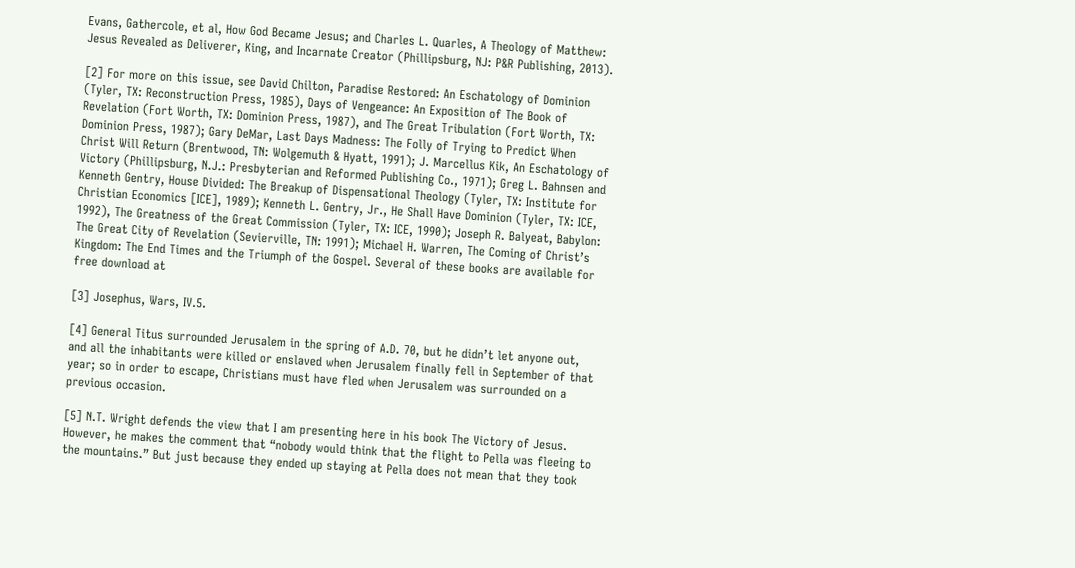Evans, Gathercole, et al, How God Became Jesus; and Charles L. Quarles, A Theology of Matthew: Jesus Revealed as Deliverer, King, and Incarnate Creator (Phillipsburg, NJ: P&R Publishing, 2013).

[2] For more on this issue, see David Chilton, Paradise Restored: An Eschatology of Dominion (Tyler, TX: Reconstruction Press, 1985), Days of Vengeance: An Exposition of The Book of Revelation (Fort Worth, TX: Dominion Press, 1987), and The Great Tribulation (Fort Worth, TX: Dominion Press, 1987); Gary DeMar, Last Days Madness: The Folly of Trying to Predict When Christ Will Return (Brentwood, TN: Wolgemuth & Hyatt, 1991); J. Marcellus Kik, An Eschatology of Victory (Phillipsburg, N.J.: Presbyterian and Reformed Publishing Co., 1971); Greg L. Bahnsen and Kenneth Gentry, House Divided: The Breakup of Dispensational Theology (Tyler, TX: Institute for Christian Economics [ICE], 1989); Kenneth L. Gentry, Jr., He Shall Have Dominion (Tyler, TX: ICE, 1992), The Greatness of the Great Commission (Tyler, TX: ICE, 1990); Joseph R. Balyeat, Babylon: The Great City of Revelation (Sevierville, TN: 1991); Michael H. Warren, The Coming of Christ’s Kingdom: The End Times and the Triumph of the Gospel. Several of these books are available for free download at

[3] Josephus, Wars, IV.5.

[4] General Titus surrounded Jerusalem in the spring of A.D. 70, but he didn’t let anyone out, and all the inhabitants were killed or enslaved when Jerusalem finally fell in September of that year; so in order to escape, Christians must have fled when Jerusalem was surrounded on a previous occasion.

[5] N.T. Wright defends the view that I am presenting here in his book The Victory of Jesus. However, he makes the comment that “nobody would think that the flight to Pella was fleeing to the mountains.” But just because they ended up staying at Pella does not mean that they took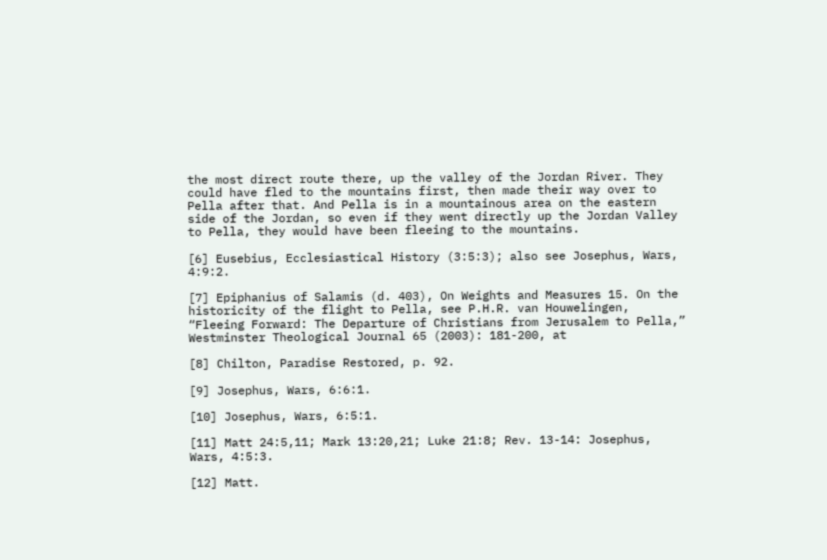the most direct route there, up the valley of the Jordan River. They could have fled to the mountains first, then made their way over to Pella after that. And Pella is in a mountainous area on the eastern side of the Jordan, so even if they went directly up the Jordan Valley to Pella, they would have been fleeing to the mountains.

[6] Eusebius, Ecclesiastical History (3:5:3); also see Josephus, Wars, 4:9:2.

[7] Epiphanius of Salamis (d. 403), On Weights and Measures 15. On the historicity of the flight to Pella, see P.H.R. van Houwelingen, “Fleeing Forward: The Departure of Christians from Jerusalem to Pella,” Westminster Theological Journal 65 (2003): 181-200, at

[8] Chilton, Paradise Restored, p. 92.

[9] Josephus, Wars, 6:6:1.

[10] Josephus, Wars, 6:5:1.

[11] Matt 24:5,11; Mark 13:20,21; Luke 21:8; Rev. 13-14: Josephus, Wars, 4:5:3.

[12] Matt.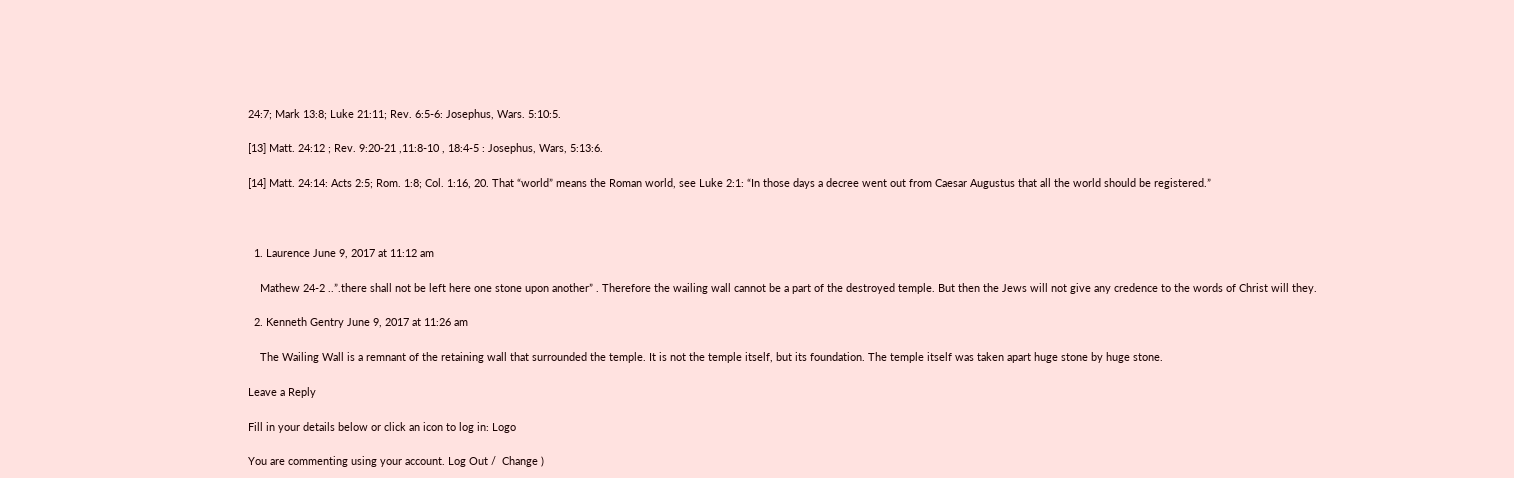24:7; Mark 13:8; Luke 21:11; Rev. 6:5-6: Josephus, Wars. 5:10:5.

[13] Matt. 24:12 ; Rev. 9:20-21 ,11:8-10 , 18:4-5 : Josephus, Wars, 5:13:6.

[14] Matt. 24:14: Acts 2:5; Rom. 1:8; Col. 1:16, 20. That “world” means the Roman world, see Luke 2:1: “In those days a decree went out from Caesar Augustus that all the world should be registered.”



  1. Laurence June 9, 2017 at 11:12 am

    Mathew 24-2 ..”.there shall not be left here one stone upon another” . Therefore the wailing wall cannot be a part of the destroyed temple. But then the Jews will not give any credence to the words of Christ will they.

  2. Kenneth Gentry June 9, 2017 at 11:26 am

    The Wailing Wall is a remnant of the retaining wall that surrounded the temple. It is not the temple itself, but its foundation. The temple itself was taken apart huge stone by huge stone.

Leave a Reply

Fill in your details below or click an icon to log in: Logo

You are commenting using your account. Log Out /  Change )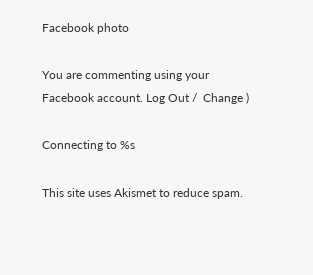Facebook photo

You are commenting using your Facebook account. Log Out /  Change )

Connecting to %s

This site uses Akismet to reduce spam.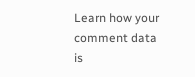Learn how your comment data is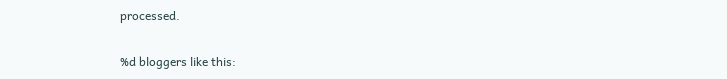processed.

%d bloggers like this: